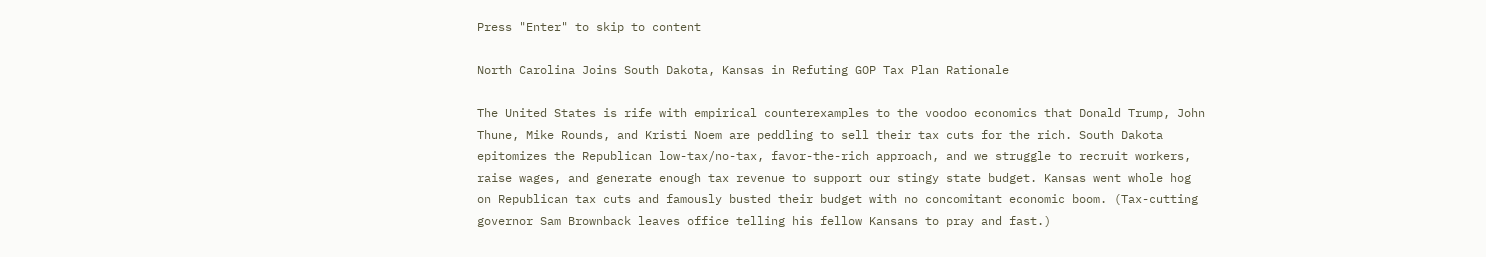Press "Enter" to skip to content

North Carolina Joins South Dakota, Kansas in Refuting GOP Tax Plan Rationale

The United States is rife with empirical counterexamples to the voodoo economics that Donald Trump, John Thune, Mike Rounds, and Kristi Noem are peddling to sell their tax cuts for the rich. South Dakota epitomizes the Republican low-tax/no-tax, favor-the-rich approach, and we struggle to recruit workers, raise wages, and generate enough tax revenue to support our stingy state budget. Kansas went whole hog on Republican tax cuts and famously busted their budget with no concomitant economic boom. (Tax-cutting governor Sam Brownback leaves office telling his fellow Kansans to pray and fast.)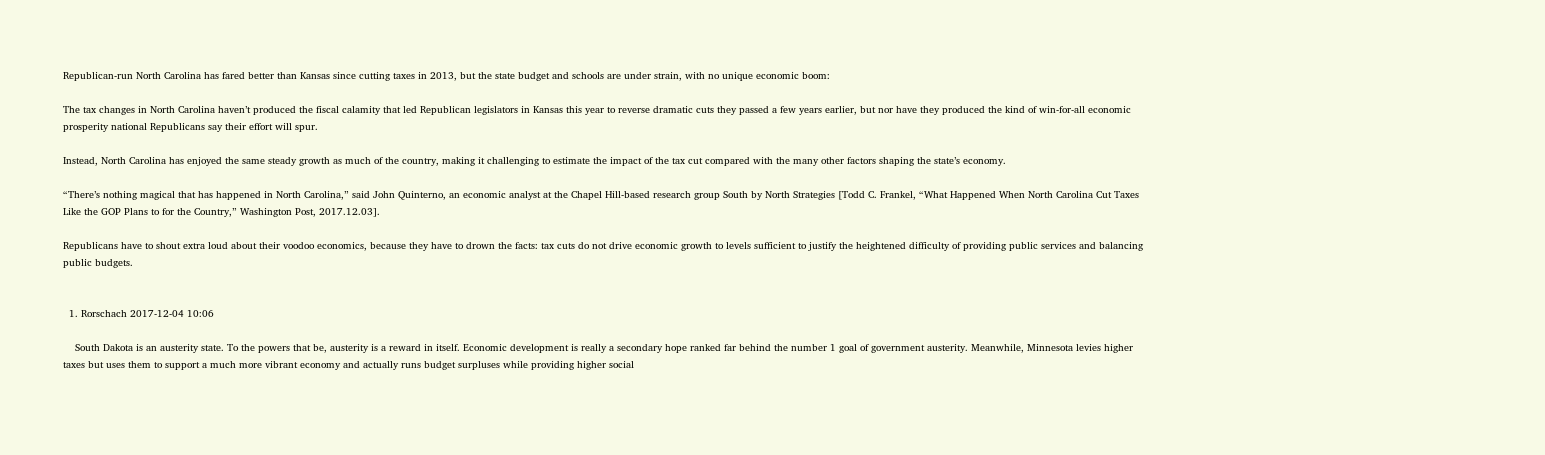Republican-run North Carolina has fared better than Kansas since cutting taxes in 2013, but the state budget and schools are under strain, with no unique economic boom:

The tax changes in North Carolina haven’t produced the fiscal calamity that led Republican legislators in Kansas this year to reverse dramatic cuts they passed a few years earlier, but nor have they produced the kind of win-for-all economic prosperity national Republicans say their effort will spur.

Instead, North Carolina has enjoyed the same steady growth as much of the country, making it challenging to estimate the impact of the tax cut compared with the many other factors shaping the state’s economy.

“There’s nothing magical that has happened in North Carolina,” said John Quinterno, an economic analyst at the Chapel Hill-based research group South by North Strategies [Todd C. Frankel, “What Happened When North Carolina Cut Taxes Like the GOP Plans to for the Country,” Washington Post, 2017.12.03].

Republicans have to shout extra loud about their voodoo economics, because they have to drown the facts: tax cuts do not drive economic growth to levels sufficient to justify the heightened difficulty of providing public services and balancing public budgets.


  1. Rorschach 2017-12-04 10:06

    South Dakota is an austerity state. To the powers that be, austerity is a reward in itself. Economic development is really a secondary hope ranked far behind the number 1 goal of government austerity. Meanwhile, Minnesota levies higher taxes but uses them to support a much more vibrant economy and actually runs budget surpluses while providing higher social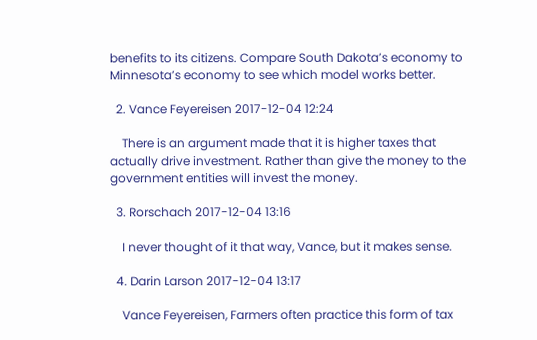benefits to its citizens. Compare South Dakota’s economy to Minnesota’s economy to see which model works better.

  2. Vance Feyereisen 2017-12-04 12:24

    There is an argument made that it is higher taxes that actually drive investment. Rather than give the money to the government entities will invest the money.

  3. Rorschach 2017-12-04 13:16

    I never thought of it that way, Vance, but it makes sense.

  4. Darin Larson 2017-12-04 13:17

    Vance Feyereisen, Farmers often practice this form of tax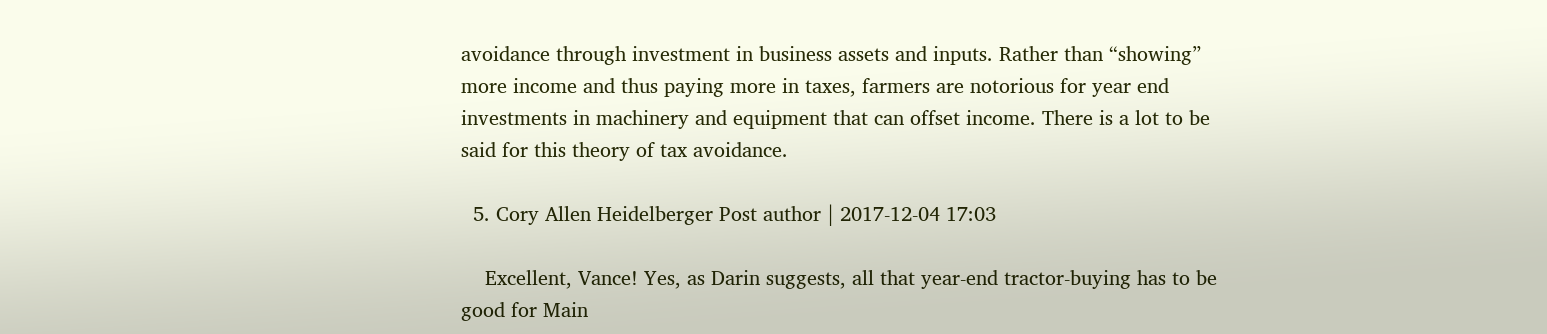avoidance through investment in business assets and inputs. Rather than “showing” more income and thus paying more in taxes, farmers are notorious for year end investments in machinery and equipment that can offset income. There is a lot to be said for this theory of tax avoidance.

  5. Cory Allen Heidelberger Post author | 2017-12-04 17:03

    Excellent, Vance! Yes, as Darin suggests, all that year-end tractor-buying has to be good for Main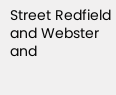Street Redfield and Webster and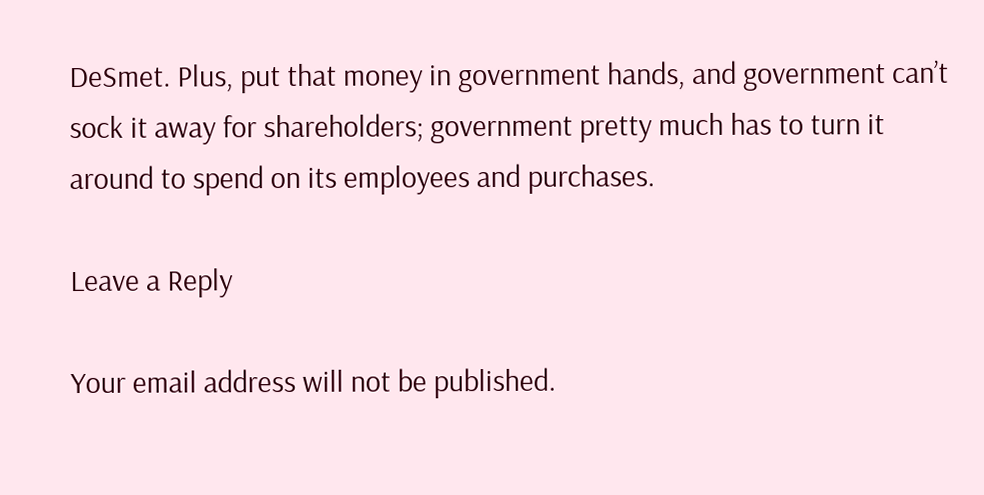DeSmet. Plus, put that money in government hands, and government can’t sock it away for shareholders; government pretty much has to turn it around to spend on its employees and purchases.

Leave a Reply

Your email address will not be published.